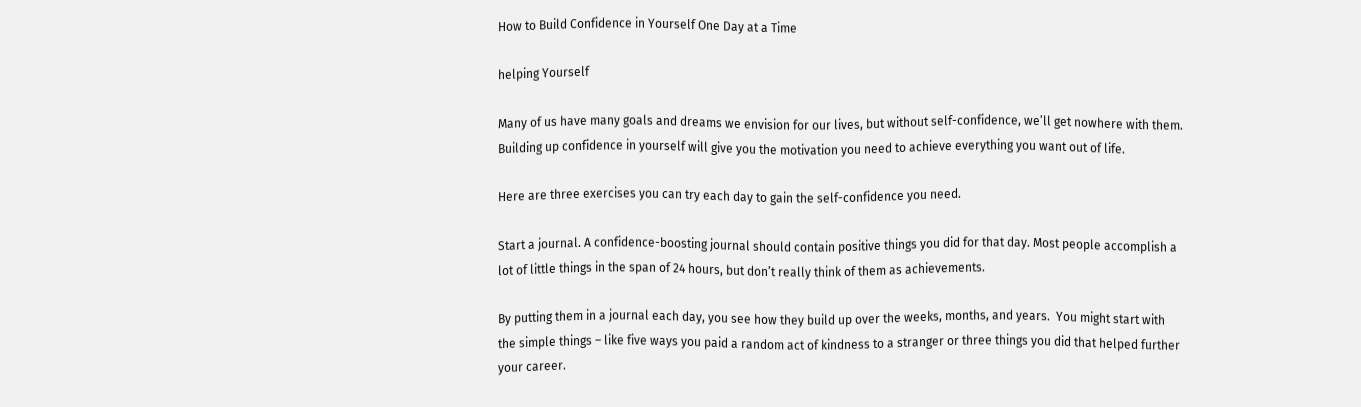How to Build Confidence in Yourself One Day at a Time

helping Yourself

Many of us have many goals and dreams we envision for our lives, but without self-confidence, we’ll get nowhere with them.  Building up confidence in yourself will give you the motivation you need to achieve everything you want out of life.

Here are three exercises you can try each day to gain the self-confidence you need.

Start a journal. A confidence-boosting journal should contain positive things you did for that day. Most people accomplish a lot of little things in the span of 24 hours, but don’t really think of them as achievements.

By putting them in a journal each day, you see how they build up over the weeks, months, and years.  You might start with the simple things – like five ways you paid a random act of kindness to a stranger or three things you did that helped further your career.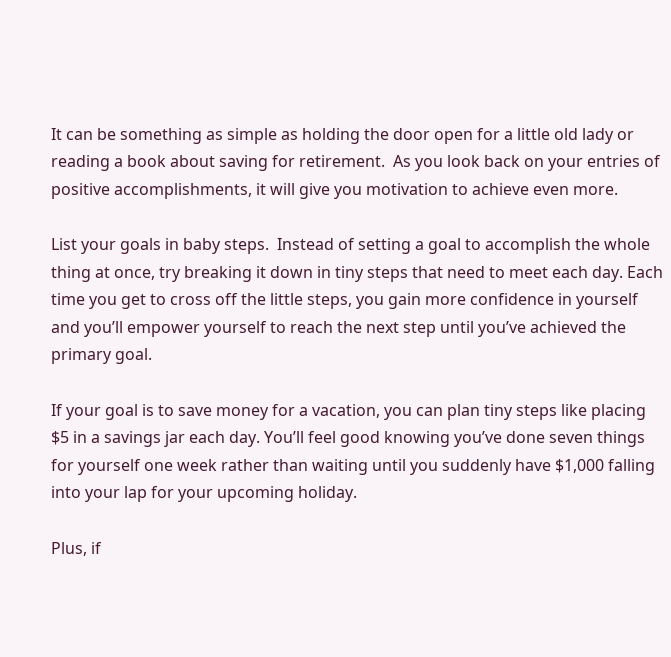It can be something as simple as holding the door open for a little old lady or reading a book about saving for retirement.  As you look back on your entries of positive accomplishments, it will give you motivation to achieve even more.

List your goals in baby steps.  Instead of setting a goal to accomplish the whole thing at once, try breaking it down in tiny steps that need to meet each day. Each time you get to cross off the little steps, you gain more confidence in yourself and you’ll empower yourself to reach the next step until you’ve achieved the primary goal.

If your goal is to save money for a vacation, you can plan tiny steps like placing $5 in a savings jar each day. You’ll feel good knowing you’ve done seven things for yourself one week rather than waiting until you suddenly have $1,000 falling into your lap for your upcoming holiday.

Plus, if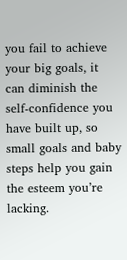you fail to achieve your big goals, it can diminish the self-confidence you have built up, so small goals and baby steps help you gain the esteem you’re lacking.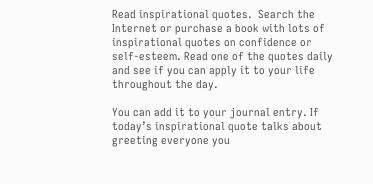Read inspirational quotes.  Search the Internet or purchase a book with lots of inspirational quotes on confidence or self-esteem. Read one of the quotes daily and see if you can apply it to your life throughout the day.

You can add it to your journal entry. If today’s inspirational quote talks about greeting everyone you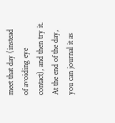meet that day (instead of avoiding eye contact), and then try it. At the end of the day, you can journal it as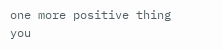one more positive thing you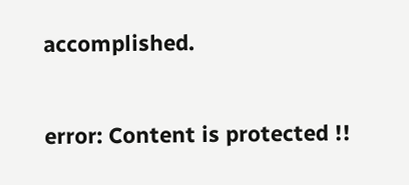accomplished.


error: Content is protected !!